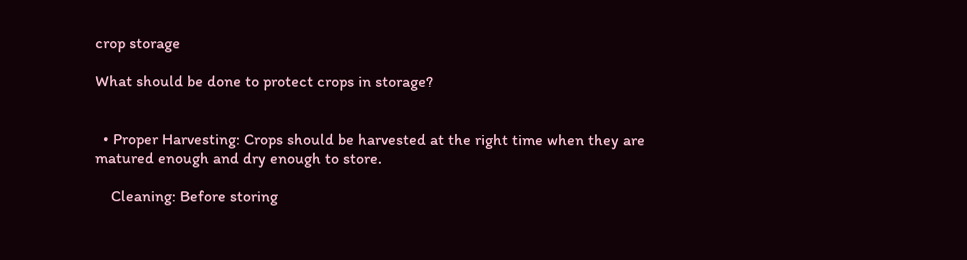crop storage

What should be done to protect crops in storage?


  • Proper Harvesting: Crops should be harvested at the right time when they are matured enough and dry enough to store.

    Cleaning: Before storing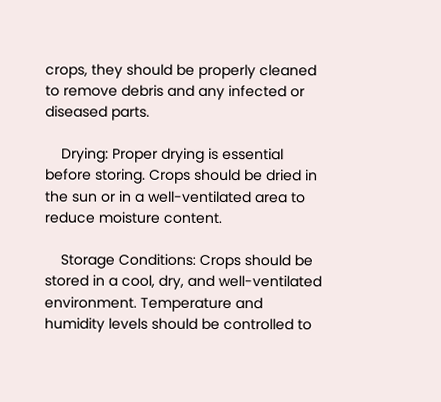crops, they should be properly cleaned to remove debris and any infected or diseased parts.

    Drying: Proper drying is essential before storing. Crops should be dried in the sun or in a well-ventilated area to reduce moisture content.

    Storage Conditions: Crops should be stored in a cool, dry, and well-ventilated environment. Temperature and humidity levels should be controlled to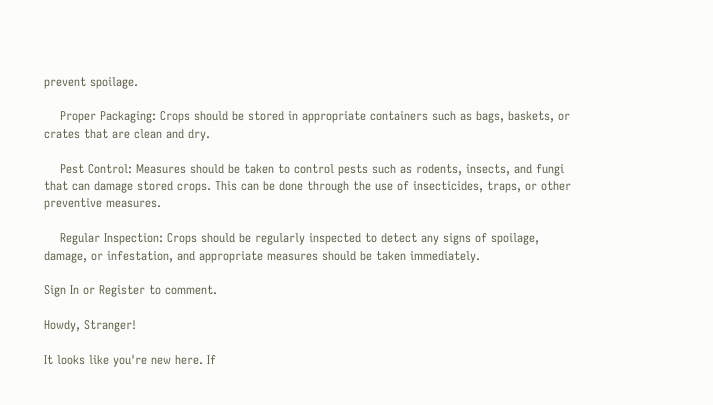prevent spoilage.

    Proper Packaging: Crops should be stored in appropriate containers such as bags, baskets, or crates that are clean and dry.

    Pest Control: Measures should be taken to control pests such as rodents, insects, and fungi that can damage stored crops. This can be done through the use of insecticides, traps, or other preventive measures.

    Regular Inspection: Crops should be regularly inspected to detect any signs of spoilage, damage, or infestation, and appropriate measures should be taken immediately.

Sign In or Register to comment.

Howdy, Stranger!

It looks like you're new here. If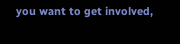you want to get involved,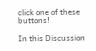click one of these buttons!

In this Discussion